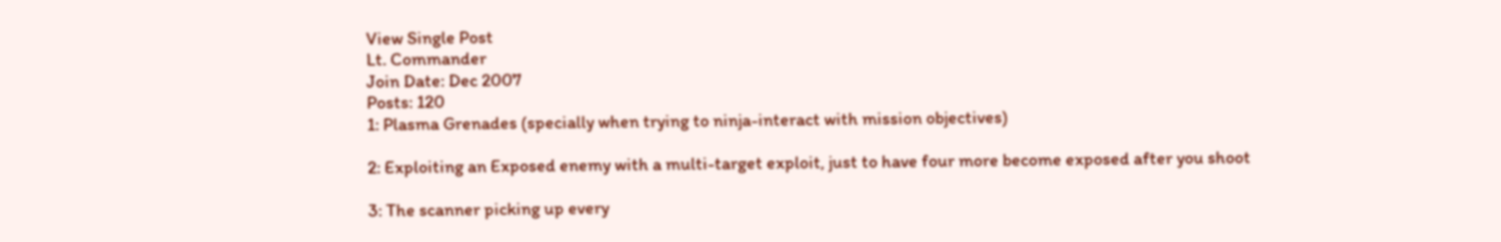View Single Post
Lt. Commander
Join Date: Dec 2007
Posts: 120
1: Plasma Grenades (specially when trying to ninja-interact with mission objectives)

2: Exploiting an Exposed enemy with a multi-target exploit, just to have four more become exposed after you shoot

3: The scanner picking up every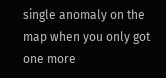single anomaly on the map when you only got one more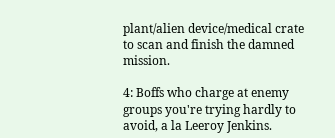plant/alien device/medical crate to scan and finish the damned mission.

4: Boffs who charge at enemy groups you're trying hardly to avoid, a la Leeroy Jenkins.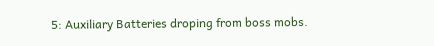5: Auxiliary Batteries droping from boss mobs.